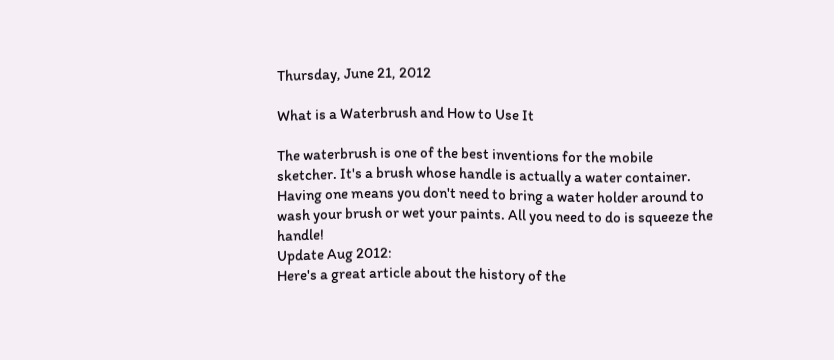Thursday, June 21, 2012

What is a Waterbrush and How to Use It

The waterbrush is one of the best inventions for the mobile sketcher. It's a brush whose handle is actually a water container. Having one means you don't need to bring a water holder around to wash your brush or wet your paints. All you need to do is squeeze the handle!
Update Aug 2012:
Here's a great article about the history of the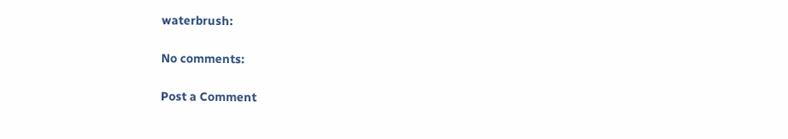waterbrush:

No comments:

Post a Comment